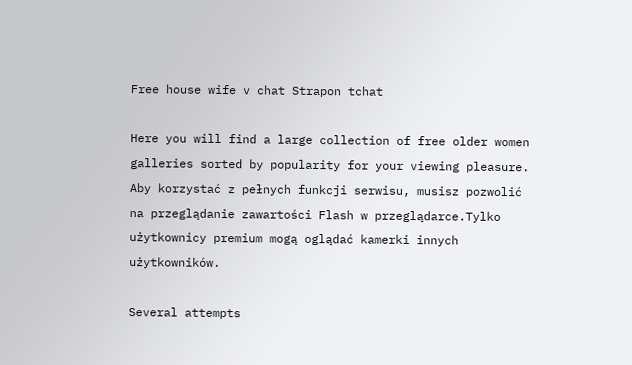Free house wife v chat Strapon tchat

Here you will find a large collection of free older women galleries sorted by popularity for your viewing pleasure. Aby korzystać z pełnych funkcji serwisu, musisz pozwolić na przeglądanie zawartości Flash w przeglądarce.Tylko użytkownicy premium mogą oglądać kamerki innych użytkowników.

Several attempts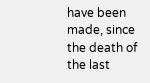have been made, since the death of the last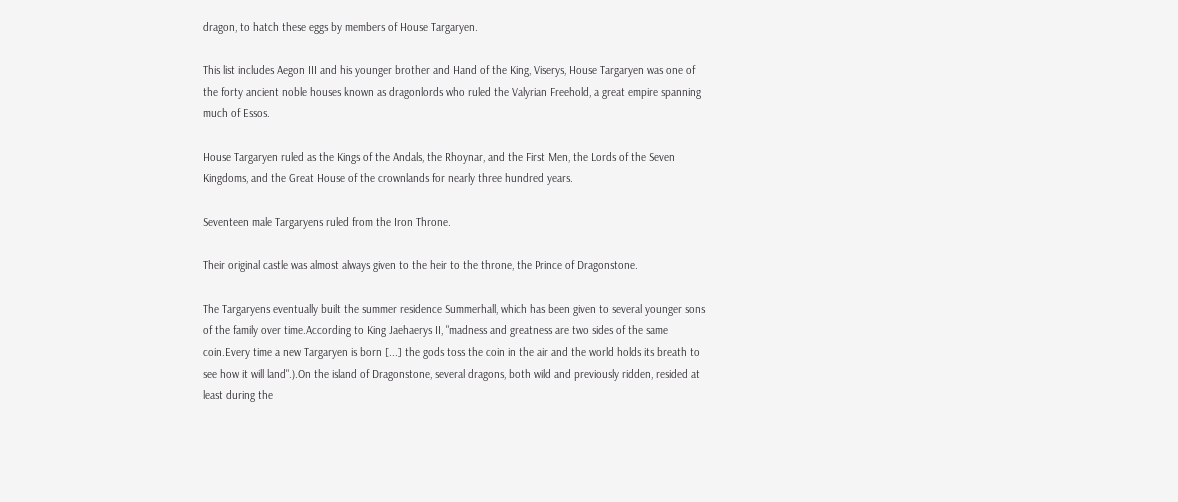dragon, to hatch these eggs by members of House Targaryen.

This list includes Aegon III and his younger brother and Hand of the King, Viserys, House Targaryen was one of the forty ancient noble houses known as dragonlords who ruled the Valyrian Freehold, a great empire spanning much of Essos.

House Targaryen ruled as the Kings of the Andals, the Rhoynar, and the First Men, the Lords of the Seven Kingdoms, and the Great House of the crownlands for nearly three hundred years.

Seventeen male Targaryens ruled from the Iron Throne.

Their original castle was almost always given to the heir to the throne, the Prince of Dragonstone.

The Targaryens eventually built the summer residence Summerhall, which has been given to several younger sons of the family over time.According to King Jaehaerys II, "madness and greatness are two sides of the same coin.Every time a new Targaryen is born [...] the gods toss the coin in the air and the world holds its breath to see how it will land".).On the island of Dragonstone, several dragons, both wild and previously ridden, resided at least during the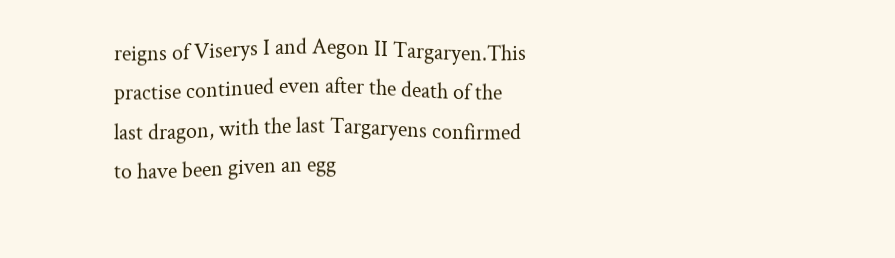reigns of Viserys I and Aegon II Targaryen.This practise continued even after the death of the last dragon, with the last Targaryens confirmed to have been given an egg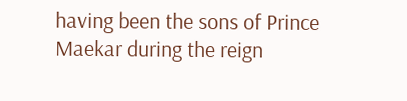having been the sons of Prince Maekar during the reign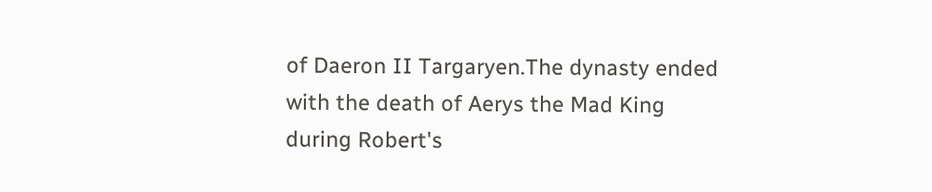of Daeron II Targaryen.The dynasty ended with the death of Aerys the Mad King during Robert's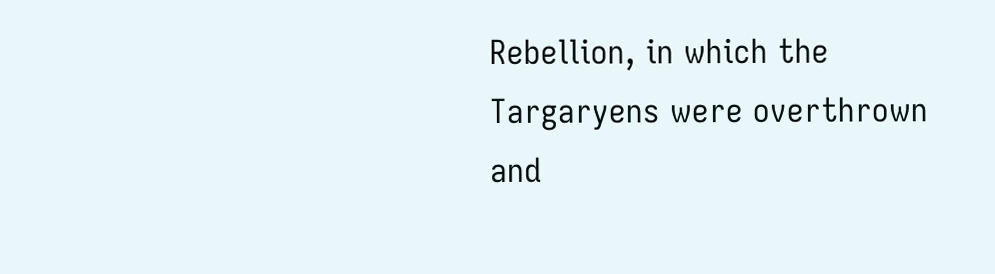Rebellion, in which the Targaryens were overthrown and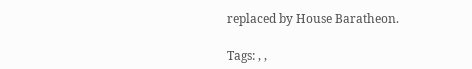replaced by House Baratheon.

Tags: , ,